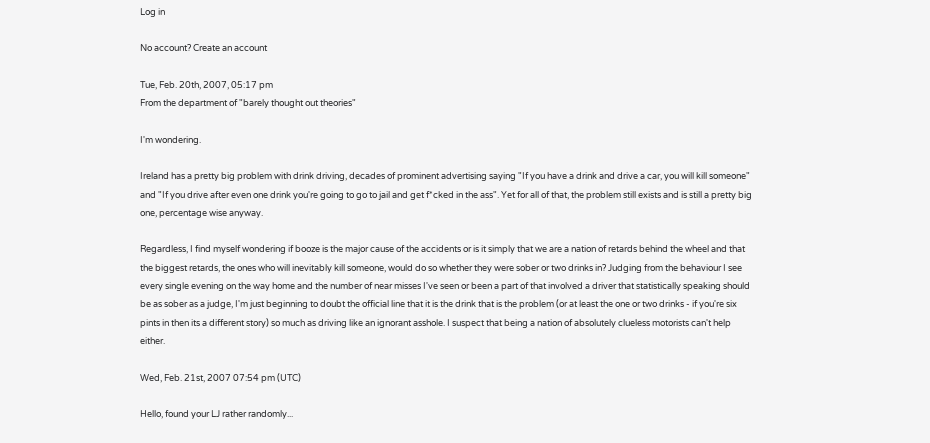Log in

No account? Create an account

Tue, Feb. 20th, 2007, 05:17 pm
From the department of "barely thought out theories"

I'm wondering.

Ireland has a pretty big problem with drink driving, decades of prominent advertising saying "If you have a drink and drive a car, you will kill someone" and "If you drive after even one drink you're going to go to jail and get f*cked in the ass". Yet for all of that, the problem still exists and is still a pretty big one, percentage wise anyway.

Regardless, I find myself wondering if booze is the major cause of the accidents or is it simply that we are a nation of retards behind the wheel and that the biggest retards, the ones who will inevitably kill someone, would do so whether they were sober or two drinks in? Judging from the behaviour I see every single evening on the way home and the number of near misses I've seen or been a part of that involved a driver that statistically speaking should be as sober as a judge, I'm just beginning to doubt the official line that it is the drink that is the problem (or at least the one or two drinks - if you're six pints in then its a different story) so much as driving like an ignorant asshole. I suspect that being a nation of absolutely clueless motorists can't help either.

Wed, Feb. 21st, 2007 07:54 pm (UTC)

Hello, found your LJ rather randomly...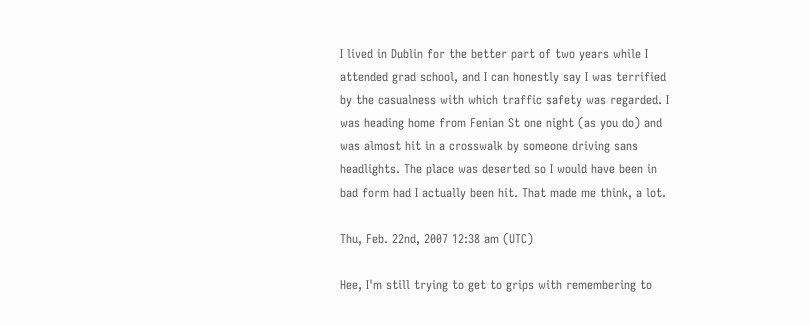I lived in Dublin for the better part of two years while I attended grad school, and I can honestly say I was terrified by the casualness with which traffic safety was regarded. I was heading home from Fenian St one night (as you do) and was almost hit in a crosswalk by someone driving sans headlights. The place was deserted so I would have been in bad form had I actually been hit. That made me think, a lot.

Thu, Feb. 22nd, 2007 12:38 am (UTC)

Hee, I'm still trying to get to grips with remembering to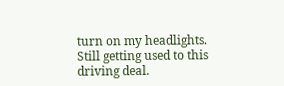turn on my headlights. Still getting used to this driving deal.